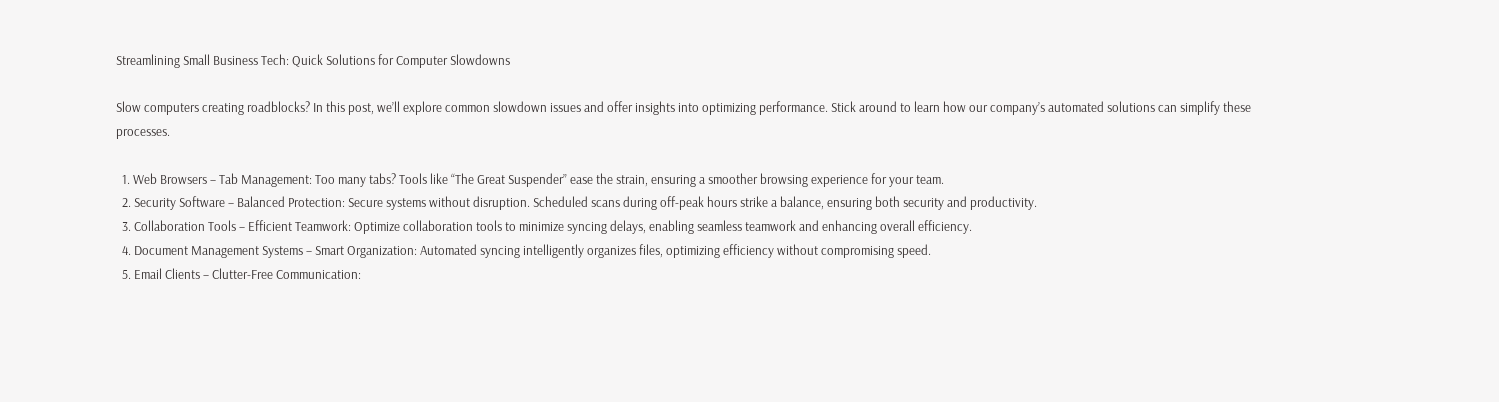Streamlining Small Business Tech: Quick Solutions for Computer Slowdowns

Slow computers creating roadblocks? In this post, we’ll explore common slowdown issues and offer insights into optimizing performance. Stick around to learn how our company’s automated solutions can simplify these processes.

  1. Web Browsers – Tab Management: Too many tabs? Tools like “The Great Suspender” ease the strain, ensuring a smoother browsing experience for your team.
  2. Security Software – Balanced Protection: Secure systems without disruption. Scheduled scans during off-peak hours strike a balance, ensuring both security and productivity.
  3. Collaboration Tools – Efficient Teamwork: Optimize collaboration tools to minimize syncing delays, enabling seamless teamwork and enhancing overall efficiency.
  4. Document Management Systems – Smart Organization: Automated syncing intelligently organizes files, optimizing efficiency without compromising speed.
  5. Email Clients – Clutter-Free Communication: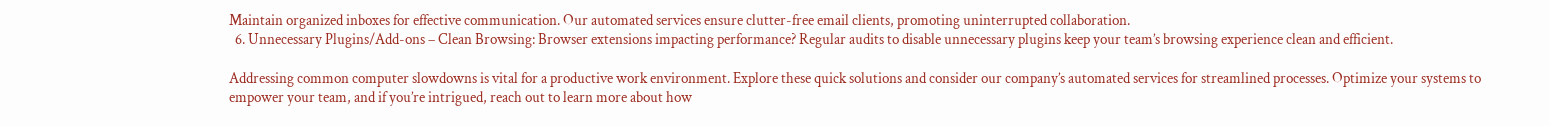Maintain organized inboxes for effective communication. Our automated services ensure clutter-free email clients, promoting uninterrupted collaboration.
  6. Unnecessary Plugins/Add-ons – Clean Browsing: Browser extensions impacting performance? Regular audits to disable unnecessary plugins keep your team’s browsing experience clean and efficient.

Addressing common computer slowdowns is vital for a productive work environment. Explore these quick solutions and consider our company’s automated services for streamlined processes. Optimize your systems to empower your team, and if you’re intrigued, reach out to learn more about how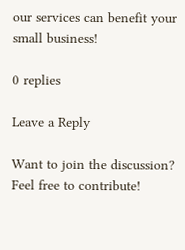our services can benefit your small business!

0 replies

Leave a Reply

Want to join the discussion?
Feel free to contribute!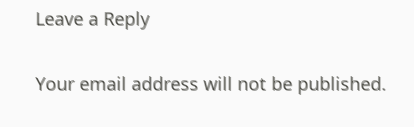Leave a Reply

Your email address will not be published.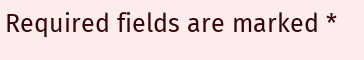Required fields are marked *